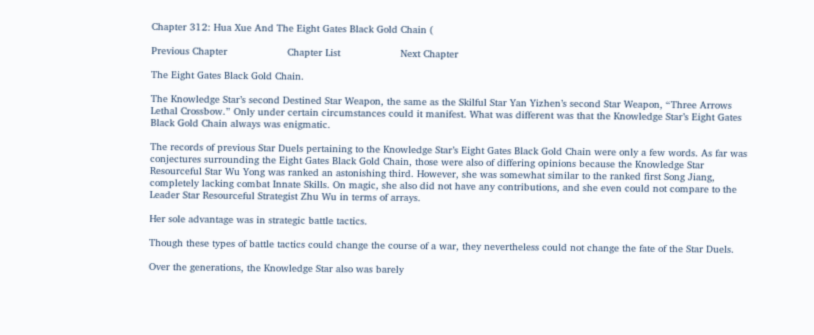Chapter 312: Hua Xue And The Eight Gates Black Gold Chain (

Previous Chapter                    Chapter List                    Next Chapter

The Eight Gates Black Gold Chain.

The Knowledge Star’s second Destined Star Weapon, the same as the Skilful Star Yan Yizhen’s second Star Weapon, “Three Arrows Lethal Crossbow.” Only under certain circumstances could it manifest. What was different was that the Knowledge Star’s Eight Gates Black Gold Chain always was enigmatic.

The records of previous Star Duels pertaining to the Knowledge Star’s Eight Gates Black Gold Chain were only a few words. As far was conjectures surrounding the Eight Gates Black Gold Chain, those were also of differing opinions because the Knowledge Star Resourceful Star Wu Yong was ranked an astonishing third. However, she was somewhat similar to the ranked first Song Jiang, completely lacking combat Innate Skills. On magic, she also did not have any contributions, and she even could not compare to the Leader Star Resourceful Strategist Zhu Wu in terms of arrays.

Her sole advantage was in strategic battle tactics.

Though these types of battle tactics could change the course of a war, they nevertheless could not change the fate of the Star Duels.

Over the generations, the Knowledge Star also was barely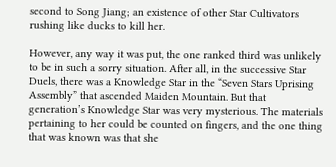second to Song Jiang; an existence of other Star Cultivators rushing like ducks to kill her.

However, any way it was put, the one ranked third was unlikely to be in such a sorry situation. After all, in the successive Star Duels, there was a Knowledge Star in the “Seven Stars Uprising Assembly” that ascended Maiden Mountain. But that generation’s Knowledge Star was very mysterious. The materials pertaining to her could be counted on fingers, and the one thing that was known was that she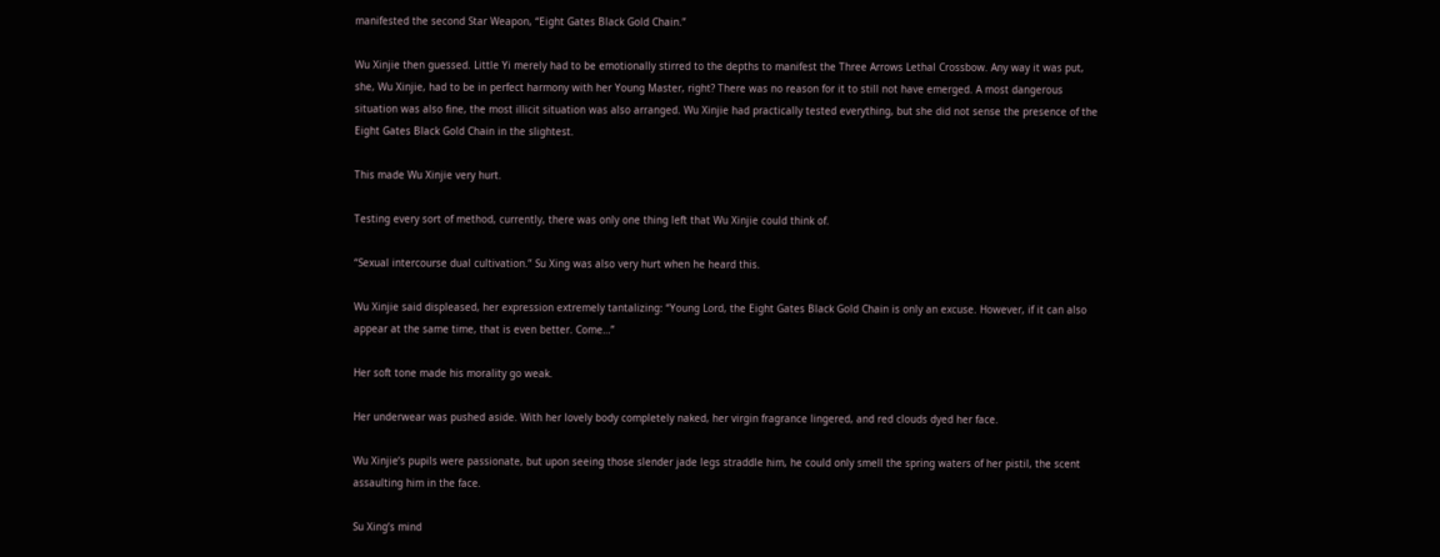manifested the second Star Weapon, “Eight Gates Black Gold Chain.”

Wu Xinjie then guessed. Little Yi merely had to be emotionally stirred to the depths to manifest the Three Arrows Lethal Crossbow. Any way it was put, she, Wu Xinjie, had to be in perfect harmony with her Young Master, right? There was no reason for it to still not have emerged. A most dangerous situation was also fine, the most illicit situation was also arranged. Wu Xinjie had practically tested everything, but she did not sense the presence of the Eight Gates Black Gold Chain in the slightest.

This made Wu Xinjie very hurt.

Testing every sort of method, currently, there was only one thing left that Wu Xinjie could think of.

“Sexual intercourse dual cultivation.” Su Xing was also very hurt when he heard this.

Wu Xinjie said displeased, her expression extremely tantalizing: “Young Lord, the Eight Gates Black Gold Chain is only an excuse. However, if it can also appear at the same time, that is even better. Come…”

Her soft tone made his morality go weak.

Her underwear was pushed aside. With her lovely body completely naked, her virgin fragrance lingered, and red clouds dyed her face.

Wu Xinjie’s pupils were passionate, but upon seeing those slender jade legs straddle him, he could only smell the spring waters of her pistil, the scent assaulting him in the face.

Su Xing’s mind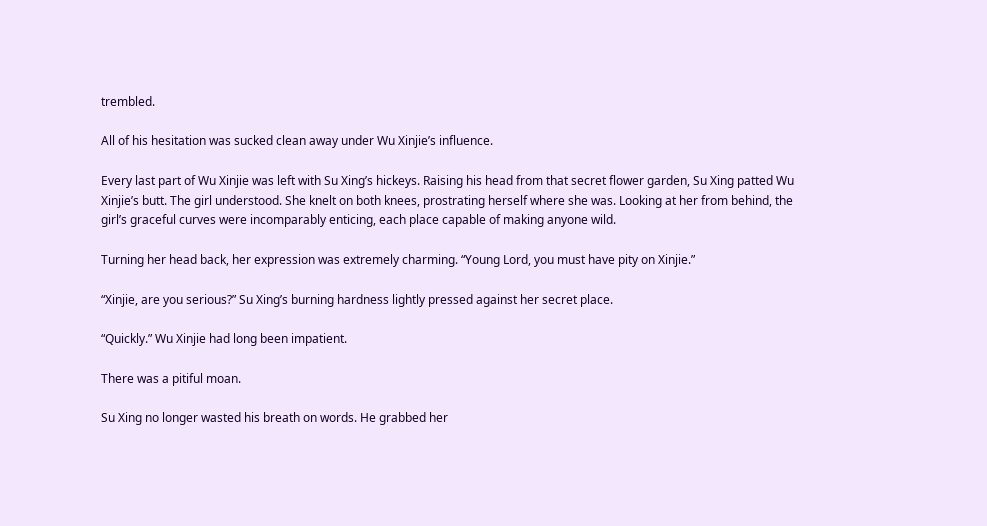trembled.

All of his hesitation was sucked clean away under Wu Xinjie’s influence.

Every last part of Wu Xinjie was left with Su Xing’s hickeys. Raising his head from that secret flower garden, Su Xing patted Wu Xinjie’s butt. The girl understood. She knelt on both knees, prostrating herself where she was. Looking at her from behind, the girl’s graceful curves were incomparably enticing, each place capable of making anyone wild.

Turning her head back, her expression was extremely charming. “Young Lord, you must have pity on Xinjie.”

“Xinjie, are you serious?” Su Xing’s burning hardness lightly pressed against her secret place.

“Quickly.” Wu Xinjie had long been impatient.

There was a pitiful moan.

Su Xing no longer wasted his breath on words. He grabbed her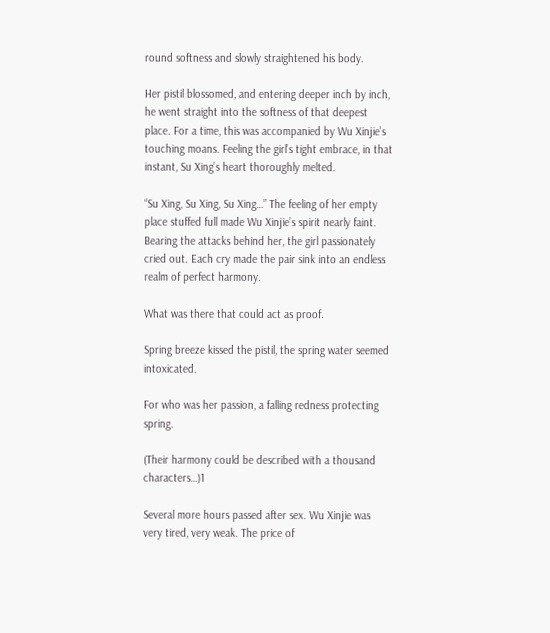round softness and slowly straightened his body.

Her pistil blossomed, and entering deeper inch by inch, he went straight into the softness of that deepest place. For a time, this was accompanied by Wu Xinjie’s touching moans. Feeling the girl’s tight embrace, in that instant, Su Xing’s heart thoroughly melted.

“Su Xing, Su Xing, Su Xing…” The feeling of her empty place stuffed full made Wu Xinjie’s spirit nearly faint. Bearing the attacks behind her, the girl passionately cried out. Each cry made the pair sink into an endless realm of perfect harmony.

What was there that could act as proof.

Spring breeze kissed the pistil, the spring water seemed intoxicated.

For who was her passion, a falling redness protecting spring.

(Their harmony could be described with a thousand characters…)1

Several more hours passed after sex. Wu Xinjie was very tired, very weak. The price of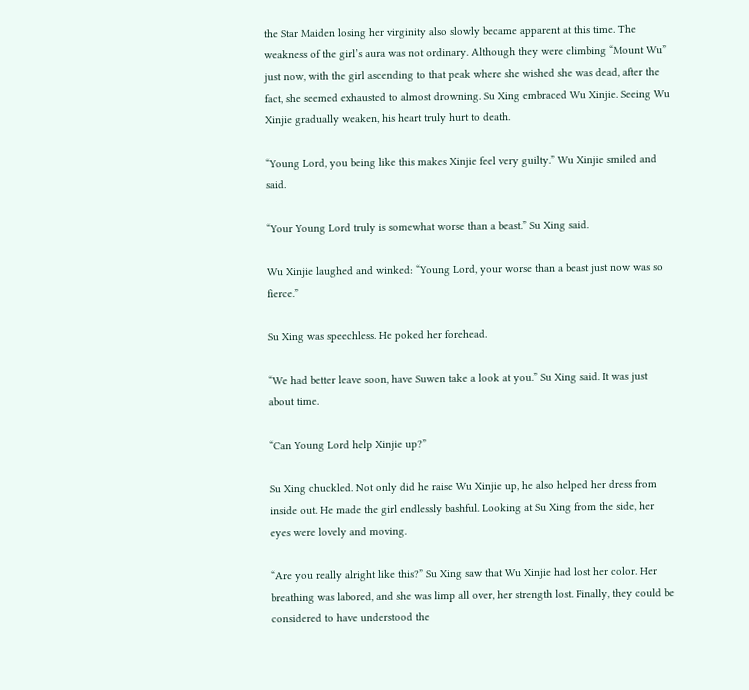the Star Maiden losing her virginity also slowly became apparent at this time. The weakness of the girl’s aura was not ordinary. Although they were climbing “Mount Wu” just now, with the girl ascending to that peak where she wished she was dead, after the fact, she seemed exhausted to almost drowning. Su Xing embraced Wu Xinjie. Seeing Wu Xinjie gradually weaken, his heart truly hurt to death.

“Young Lord, you being like this makes Xinjie feel very guilty.” Wu Xinjie smiled and said.

“Your Young Lord truly is somewhat worse than a beast.” Su Xing said.

Wu Xinjie laughed and winked: “Young Lord, your worse than a beast just now was so fierce.”

Su Xing was speechless. He poked her forehead.

“We had better leave soon, have Suwen take a look at you.” Su Xing said. It was just about time.

“Can Young Lord help Xinjie up?”

Su Xing chuckled. Not only did he raise Wu Xinjie up, he also helped her dress from inside out. He made the girl endlessly bashful. Looking at Su Xing from the side, her eyes were lovely and moving.

“Are you really alright like this?” Su Xing saw that Wu Xinjie had lost her color. Her breathing was labored, and she was limp all over, her strength lost. Finally, they could be considered to have understood the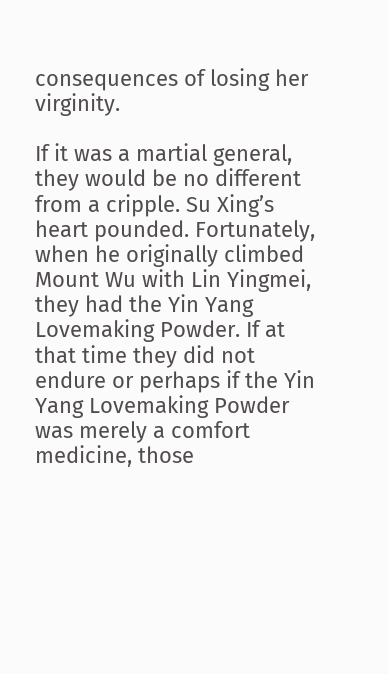consequences of losing her virginity.

If it was a martial general, they would be no different from a cripple. Su Xing’s heart pounded. Fortunately, when he originally climbed Mount Wu with Lin Yingmei, they had the Yin Yang Lovemaking Powder. If at that time they did not endure or perhaps if the Yin Yang Lovemaking Powder was merely a comfort medicine, those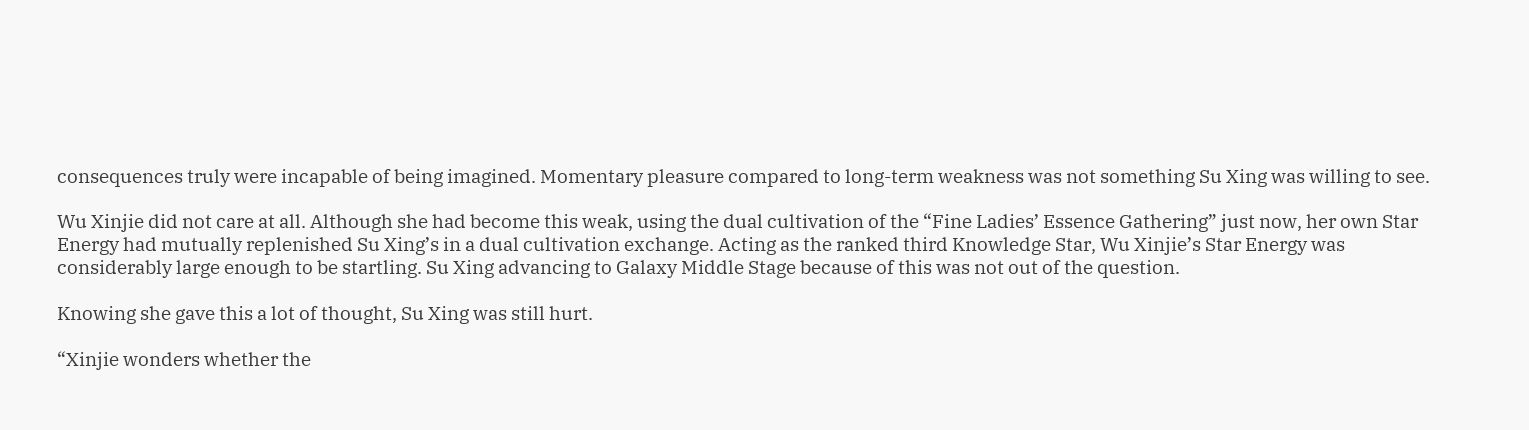consequences truly were incapable of being imagined. Momentary pleasure compared to long-term weakness was not something Su Xing was willing to see.

Wu Xinjie did not care at all. Although she had become this weak, using the dual cultivation of the “Fine Ladies’ Essence Gathering” just now, her own Star Energy had mutually replenished Su Xing’s in a dual cultivation exchange. Acting as the ranked third Knowledge Star, Wu Xinjie’s Star Energy was considerably large enough to be startling. Su Xing advancing to Galaxy Middle Stage because of this was not out of the question.

Knowing she gave this a lot of thought, Su Xing was still hurt.

“Xinjie wonders whether the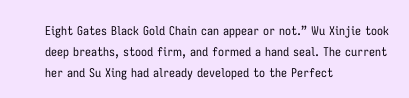Eight Gates Black Gold Chain can appear or not.” Wu Xinjie took deep breaths, stood firm, and formed a hand seal. The current her and Su Xing had already developed to the Perfect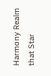Harmony Realm that Star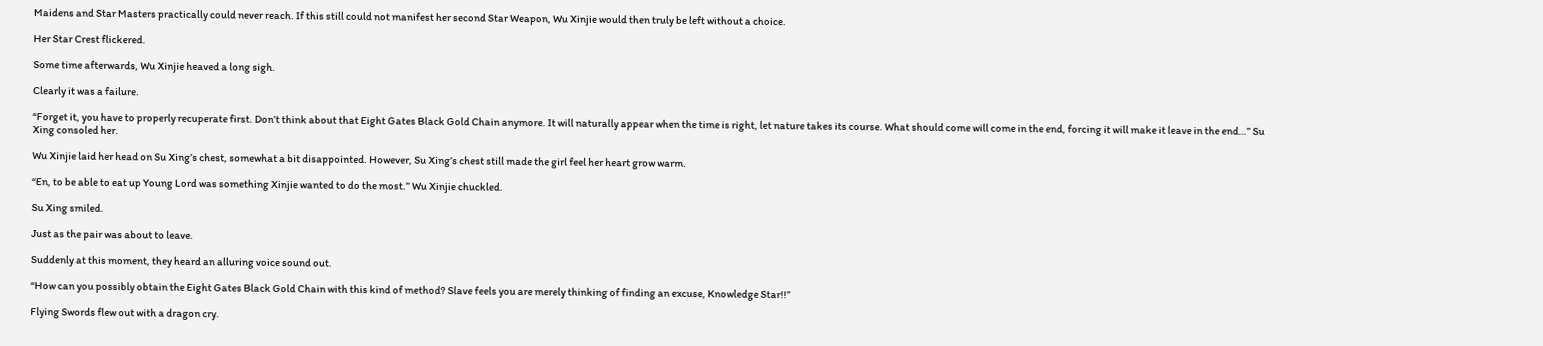Maidens and Star Masters practically could never reach. If this still could not manifest her second Star Weapon, Wu Xinjie would then truly be left without a choice.

Her Star Crest flickered.

Some time afterwards, Wu Xinjie heaved a long sigh.

Clearly it was a failure.

“Forget it, you have to properly recuperate first. Don’t think about that Eight Gates Black Gold Chain anymore. It will naturally appear when the time is right, let nature takes its course. What should come will come in the end, forcing it will make it leave in the end…” Su Xing consoled her.

Wu Xinjie laid her head on Su Xing’s chest, somewhat a bit disappointed. However, Su Xing’s chest still made the girl feel her heart grow warm.

“En, to be able to eat up Young Lord was something Xinjie wanted to do the most.” Wu Xinjie chuckled.

Su Xing smiled.

Just as the pair was about to leave.

Suddenly at this moment, they heard an alluring voice sound out.

“How can you possibly obtain the Eight Gates Black Gold Chain with this kind of method? Slave feels you are merely thinking of finding an excuse, Knowledge Star!!”

Flying Swords flew out with a dragon cry.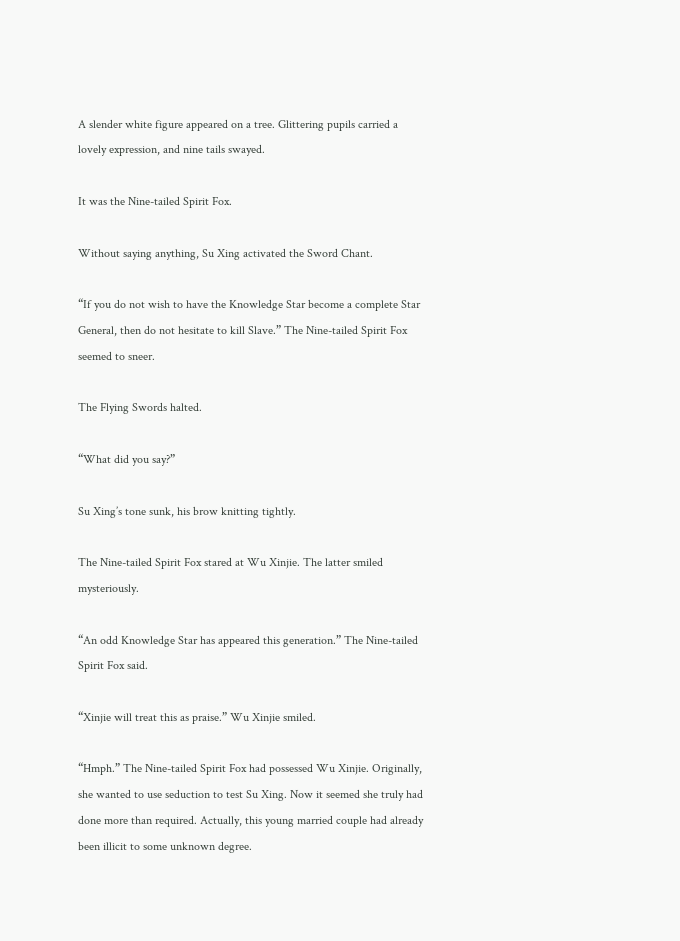A slender white figure appeared on a tree. Glittering pupils carried a lovely expression, and nine tails swayed.

It was the Nine-tailed Spirit Fox.

Without saying anything, Su Xing activated the Sword Chant.

“If you do not wish to have the Knowledge Star become a complete Star General, then do not hesitate to kill Slave.” The Nine-tailed Spirit Fox seemed to sneer.

The Flying Swords halted.

“What did you say?”

Su Xing’s tone sunk, his brow knitting tightly.

The Nine-tailed Spirit Fox stared at Wu Xinjie. The latter smiled mysteriously.

“An odd Knowledge Star has appeared this generation.” The Nine-tailed Spirit Fox said.

“Xinjie will treat this as praise.” Wu Xinjie smiled.

“Hmph.” The Nine-tailed Spirit Fox had possessed Wu Xinjie. Originally, she wanted to use seduction to test Su Xing. Now it seemed she truly had done more than required. Actually, this young married couple had already been illicit to some unknown degree.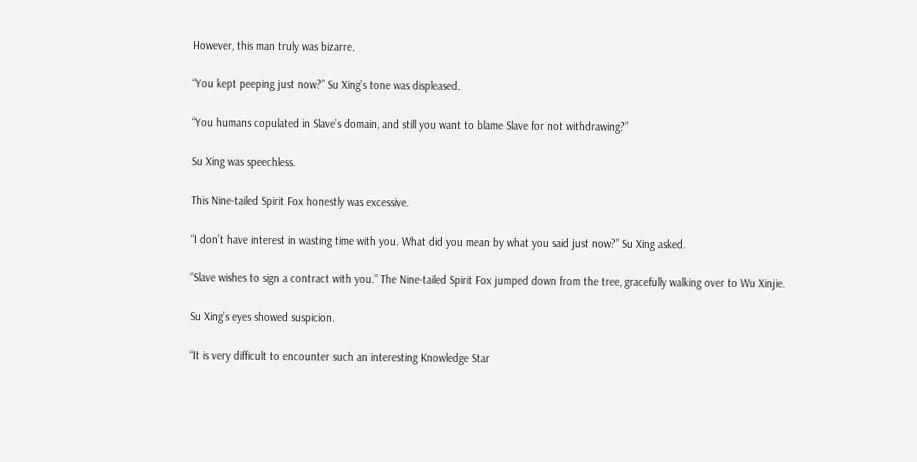However, this man truly was bizarre.

“You kept peeping just now?” Su Xing’s tone was displeased.

“You humans copulated in Slave’s domain, and still you want to blame Slave for not withdrawing?”

Su Xing was speechless.

This Nine-tailed Spirit Fox honestly was excessive.

“I don’t have interest in wasting time with you. What did you mean by what you said just now?” Su Xing asked.

“Slave wishes to sign a contract with you.” The Nine-tailed Spirit Fox jumped down from the tree, gracefully walking over to Wu Xinjie.

Su Xing’s eyes showed suspicion.

“It is very difficult to encounter such an interesting Knowledge Star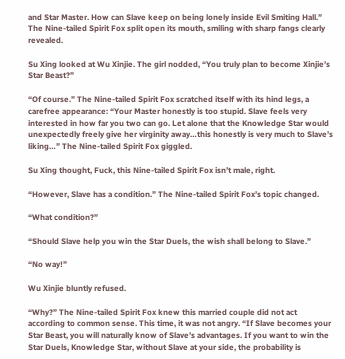and Star Master. How can Slave keep on being lonely inside Evil Smiting Hall.” The Nine-tailed Spirit Fox split open its mouth, smiling with sharp fangs clearly revealed.

Su Xing looked at Wu Xinjie. The girl nodded, “You truly plan to become Xinjie’s Star Beast?”

“Of course.” The Nine-tailed Spirit Fox scratched itself with its hind legs, a carefree appearance: “Your Master honestly is too stupid. Slave feels very interested in how far you two can go. Let alone that the Knowledge Star would unexpectedly freely give her virginity away…this honestly is very much to Slave’s liking…” The Nine-tailed Spirit Fox giggled.

Su Xing thought, Fuck, this Nine-tailed Spirit Fox isn’t male, right.

“However, Slave has a condition.” The Nine-tailed Spirit Fox’s topic changed.

“What condition?”

“Should Slave help you win the Star Duels, the wish shall belong to Slave.”

“No way!”

Wu Xinjie bluntly refused.

“Why?” The Nine-tailed Spirit Fox knew this married couple did not act according to common sense. This time, it was not angry. “If Slave becomes your Star Beast, you will naturally know of Slave’s advantages. If you want to win the Star Duels, Knowledge Star, without Slave at your side, the probability is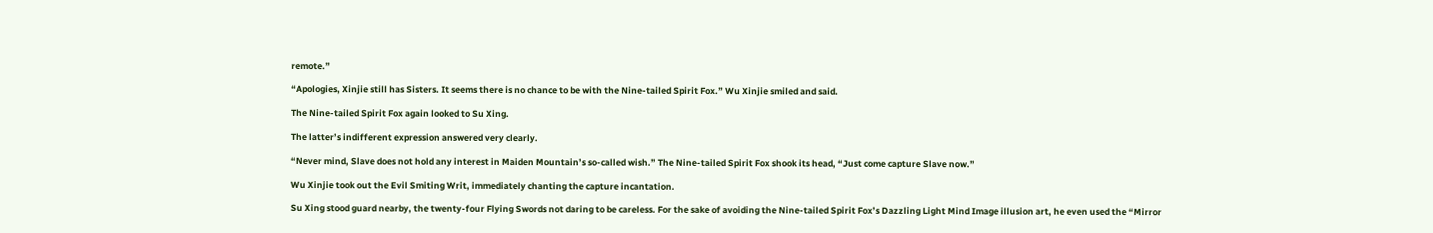remote.”

“Apologies, Xinjie still has Sisters. It seems there is no chance to be with the Nine-tailed Spirit Fox.” Wu Xinjie smiled and said.

The Nine-tailed Spirit Fox again looked to Su Xing.

The latter’s indifferent expression answered very clearly.

“Never mind, Slave does not hold any interest in Maiden Mountain’s so-called wish.” The Nine-tailed Spirit Fox shook its head, “Just come capture Slave now.”

Wu Xinjie took out the Evil Smiting Writ, immediately chanting the capture incantation.

Su Xing stood guard nearby, the twenty-four Flying Swords not daring to be careless. For the sake of avoiding the Nine-tailed Spirit Fox’s Dazzling Light Mind Image illusion art, he even used the “Mirror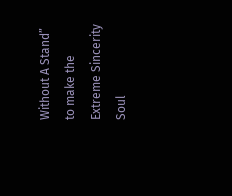Without A Stand” to make the Extreme Sincerity Soul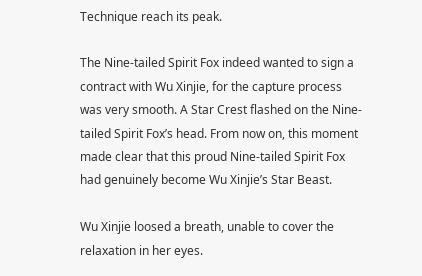Technique reach its peak.

The Nine-tailed Spirit Fox indeed wanted to sign a contract with Wu Xinjie, for the capture process was very smooth. A Star Crest flashed on the Nine-tailed Spirit Fox’s head. From now on, this moment made clear that this proud Nine-tailed Spirit Fox had genuinely become Wu Xinjie’s Star Beast.

Wu Xinjie loosed a breath, unable to cover the relaxation in her eyes.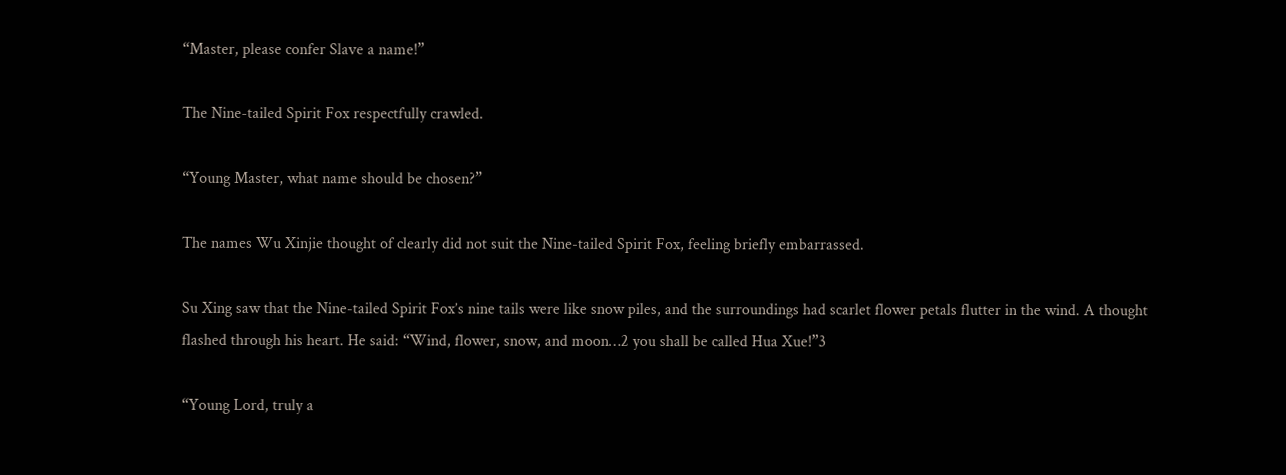“Master, please confer Slave a name!”

The Nine-tailed Spirit Fox respectfully crawled.

“Young Master, what name should be chosen?”

The names Wu Xinjie thought of clearly did not suit the Nine-tailed Spirit Fox, feeling briefly embarrassed.

Su Xing saw that the Nine-tailed Spirit Fox’s nine tails were like snow piles, and the surroundings had scarlet flower petals flutter in the wind. A thought flashed through his heart. He said: “Wind, flower, snow, and moon…2 you shall be called Hua Xue!”3

“Young Lord, truly a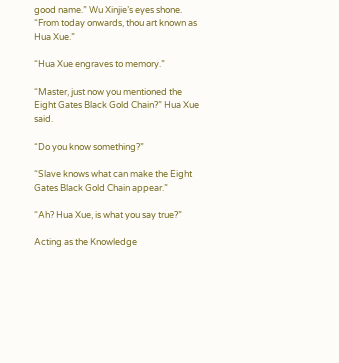good name.” Wu Xinjie’s eyes shone. “From today onwards, thou art known as Hua Xue.”

“Hua Xue engraves to memory.”

“Master, just now you mentioned the Eight Gates Black Gold Chain?” Hua Xue said.

“Do you know something?”

“Slave knows what can make the Eight Gates Black Gold Chain appear.”

“Ah? Hua Xue, is what you say true?”

Acting as the Knowledge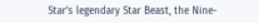Star’s legendary Star Beast, the Nine-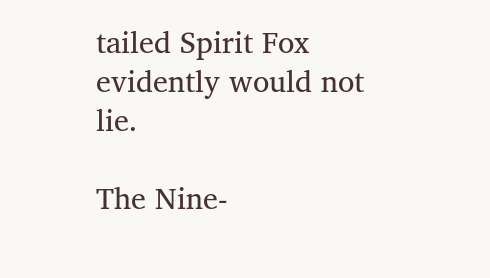tailed Spirit Fox evidently would not lie.

The Nine-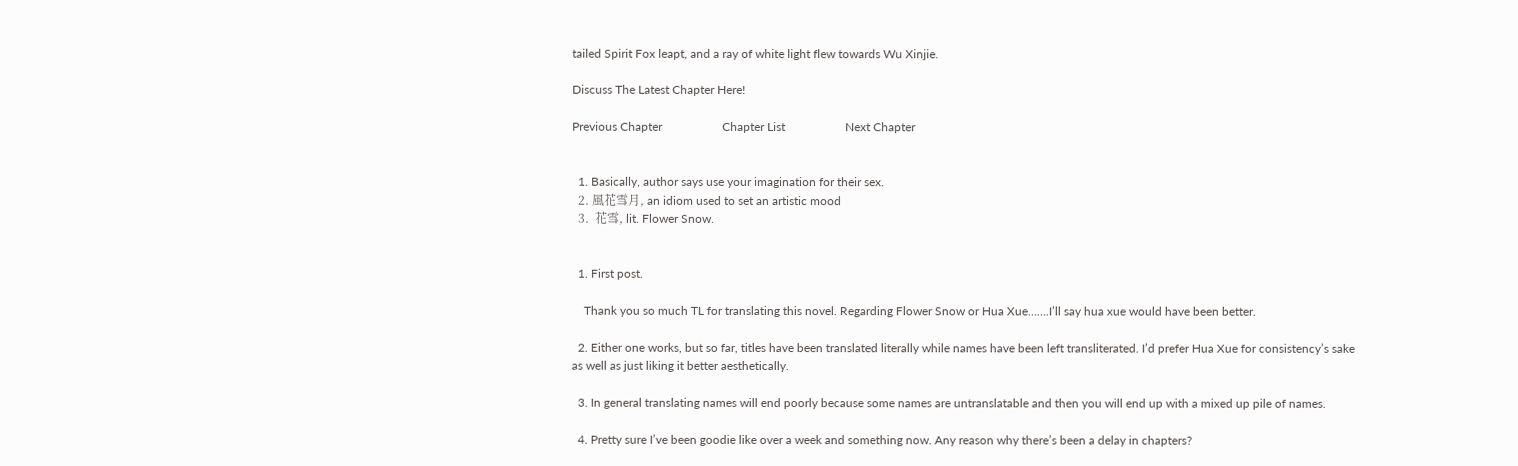tailed Spirit Fox leapt, and a ray of white light flew towards Wu Xinjie.

Discuss The Latest Chapter Here!

Previous Chapter                    Chapter List                    Next Chapter


  1. Basically, author says use your imagination for their sex.
  2. 風花雪月, an idiom used to set an artistic mood
  3.  花雪, lit. Flower Snow.


  1. First post.

    Thank you so much TL for translating this novel. Regarding Flower Snow or Hua Xue…….I’ll say hua xue would have been better.

  2. Either one works, but so far, titles have been translated literally while names have been left transliterated. I’d prefer Hua Xue for consistency’s sake as well as just liking it better aesthetically.

  3. In general translating names will end poorly because some names are untranslatable and then you will end up with a mixed up pile of names.

  4. Pretty sure I’ve been goodie like over a week and something now. Any reason why there’s been a delay in chapters?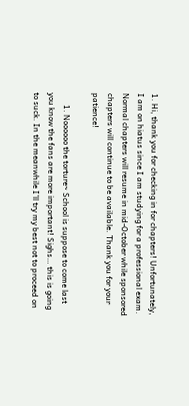1. Hi, thank you for checking in for chapters! Unfortunately, I am on hiatus since I am studying for a professional exam. Normal chapters will resume in mid-October while sponsored chapters will continue to be available. Thank you for your patience!

      1. Noooooo the torture~ School is suppose to come last you know the fans are more important! Sighs… this is going to suck. In the meanwhile I’ll try my best not to proceed on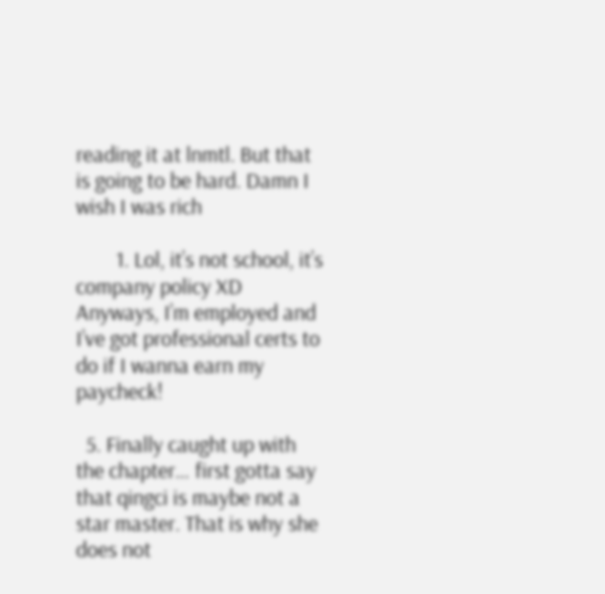reading it at lnmtl. But that is going to be hard. Damn I wish I was rich

        1. Lol, it’s not school, it’s company policy XD Anyways, I’m employed and I’ve got professional certs to do if I wanna earn my paycheck!

  5. Finally caught up with the chapter… first gotta say that qingci is maybe not a star master. That is why she does not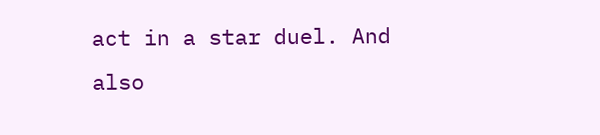act in a star duel. And also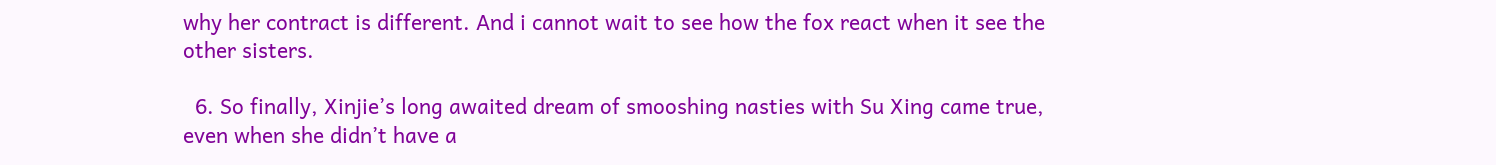why her contract is different. And i cannot wait to see how the fox react when it see the other sisters.

  6. So finally, Xinjie’s long awaited dream of smooshing nasties with Su Xing came true, even when she didn’t have a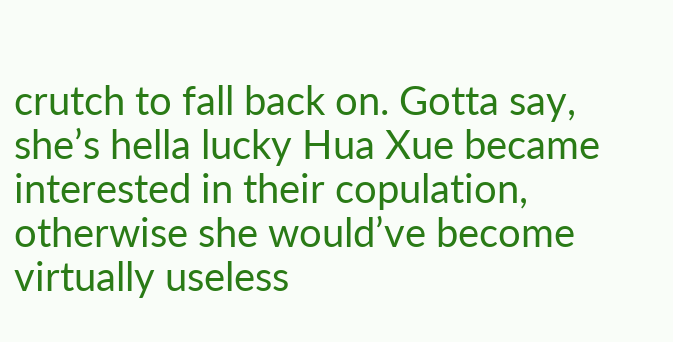crutch to fall back on. Gotta say, she’s hella lucky Hua Xue became interested in their copulation, otherwise she would’ve become virtually useless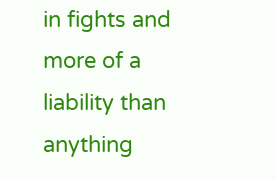in fights and more of a liability than anything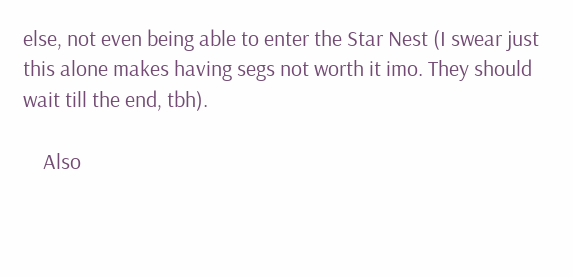else, not even being able to enter the Star Nest (I swear just this alone makes having segs not worth it imo. They should wait till the end, tbh).

    Also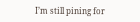I’m still pining for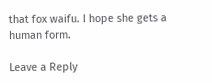that fox waifu. I hope she gets a human form.

Leave a Reply